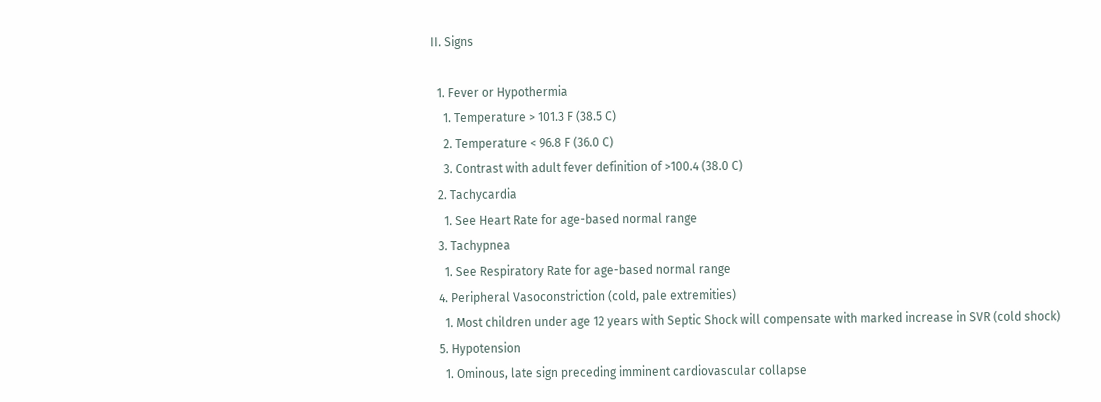II. Signs

  1. Fever or Hypothermia
    1. Temperature > 101.3 F (38.5 C)
    2. Temperature < 96.8 F (36.0 C)
    3. Contrast with adult fever definition of >100.4 (38.0 C)
  2. Tachycardia
    1. See Heart Rate for age-based normal range
  3. Tachypnea
    1. See Respiratory Rate for age-based normal range
  4. Peripheral Vasoconstriction (cold, pale extremities)
    1. Most children under age 12 years with Septic Shock will compensate with marked increase in SVR (cold shock)
  5. Hypotension
    1. Ominous, late sign preceding imminent cardiovascular collapse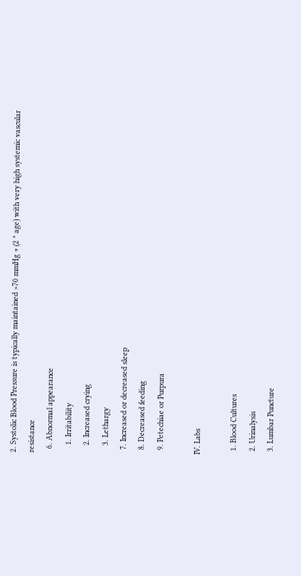2. Systolic Blood Pressure is typically maintained >70 mmHg + (2 * age) with very high systemic vascular resistance
  6. Abnormal appearance
    1. Irritability
    2. Increased crying
    3. Lethargy
  7. Increased or decreased sleep
  8. Decreased feeding
  9. Petechiae or Purpura

IV. Labs

  1. Blood Cultures
  2. Urinalysis
  3. Lumbar Puncture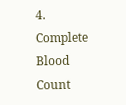4. Complete Blood Count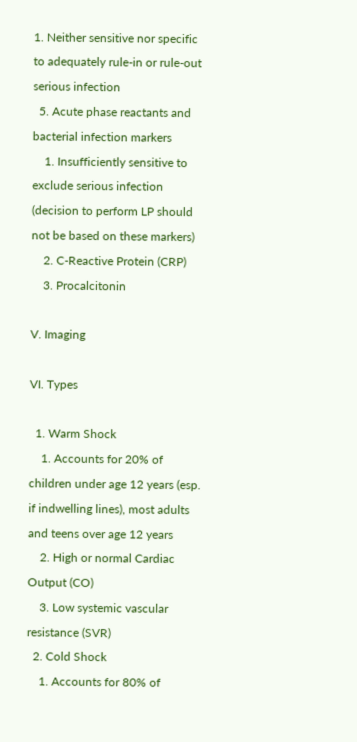1. Neither sensitive nor specific to adequately rule-in or rule-out serious infection
  5. Acute phase reactants and bacterial infection markers
    1. Insufficiently sensitive to exclude serious infection (decision to perform LP should not be based on these markers)
    2. C-Reactive Protein (CRP)
    3. Procalcitonin

V. Imaging

VI. Types

  1. Warm Shock
    1. Accounts for 20% of children under age 12 years (esp. if indwelling lines), most adults and teens over age 12 years
    2. High or normal Cardiac Output (CO)
    3. Low systemic vascular resistance (SVR)
  2. Cold Shock
    1. Accounts for 80% of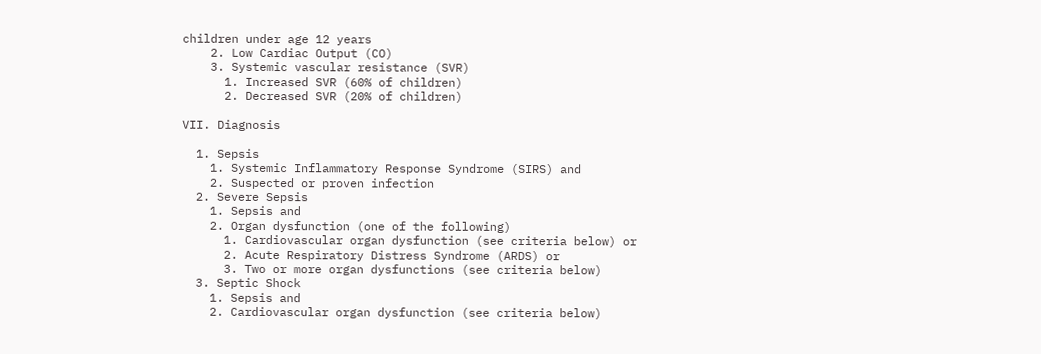children under age 12 years
    2. Low Cardiac Output (CO)
    3. Systemic vascular resistance (SVR)
      1. Increased SVR (60% of children)
      2. Decreased SVR (20% of children)

VII. Diagnosis

  1. Sepsis
    1. Systemic Inflammatory Response Syndrome (SIRS) and
    2. Suspected or proven infection
  2. Severe Sepsis
    1. Sepsis and
    2. Organ dysfunction (one of the following)
      1. Cardiovascular organ dysfunction (see criteria below) or
      2. Acute Respiratory Distress Syndrome (ARDS) or
      3. Two or more organ dysfunctions (see criteria below)
  3. Septic Shock
    1. Sepsis and
    2. Cardiovascular organ dysfunction (see criteria below)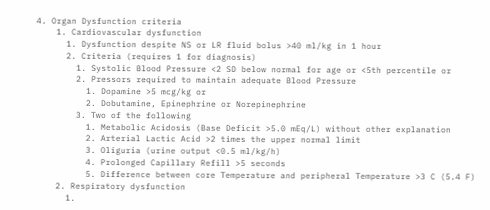4. Organ Dysfunction criteria
    1. Cardiovascular dysfunction
      1. Dysfunction despite NS or LR fluid bolus >40 ml/kg in 1 hour
      2. Criteria (requires 1 for diagnosis)
        1. Systolic Blood Pressure <2 SD below normal for age or <5th percentile or
        2. Pressors required to maintain adequate Blood Pressure
          1. Dopamine >5 mcg/kg or
          2. Dobutamine, Epinephrine or Norepinephrine
        3. Two of the following
          1. Metabolic Acidosis (Base Deficit >5.0 mEq/L) without other explanation
          2. Arterial Lactic Acid >2 times the upper normal limit
          3. Oliguria (urine output <0.5 ml/kg/h)
          4. Prolonged Capillary Refill >5 seconds
          5. Difference between core Temperature and peripheral Temperature >3 C (5.4 F)
    2. Respiratory dysfunction
      1.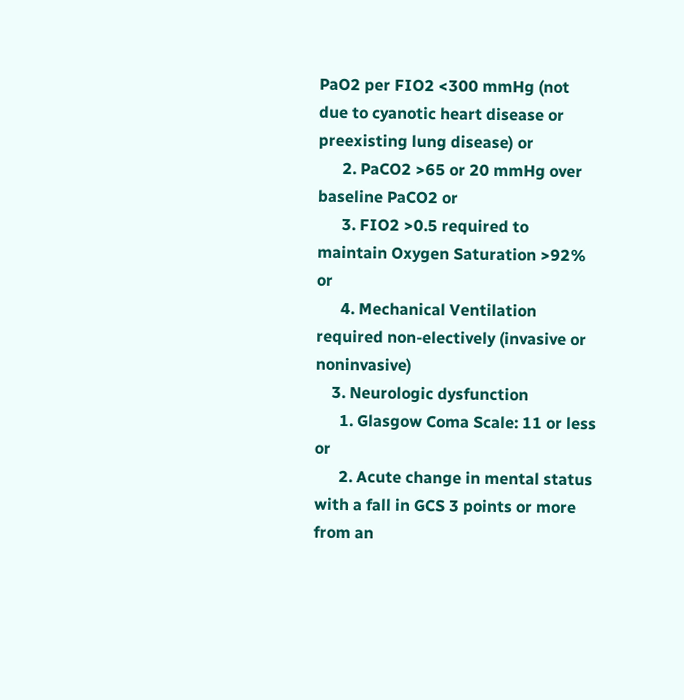PaO2 per FIO2 <300 mmHg (not due to cyanotic heart disease or preexisting lung disease) or
      2. PaCO2 >65 or 20 mmHg over baseline PaCO2 or
      3. FIO2 >0.5 required to maintain Oxygen Saturation >92% or
      4. Mechanical Ventilation required non-electively (invasive or noninvasive)
    3. Neurologic dysfunction
      1. Glasgow Coma Scale: 11 or less or
      2. Acute change in mental status with a fall in GCS 3 points or more from an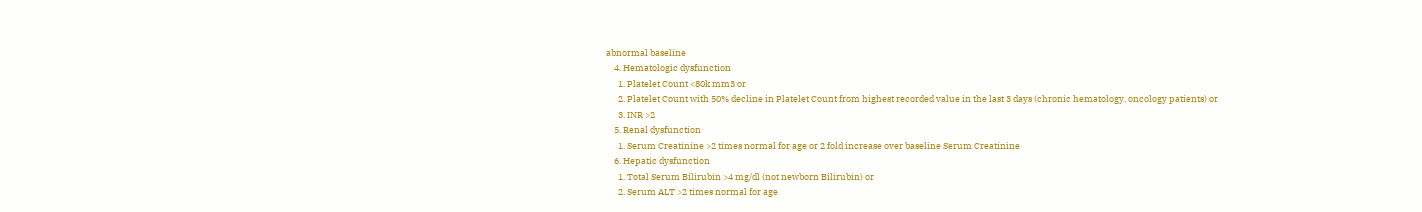abnormal baseline
    4. Hematologic dysfunction
      1. Platelet Count <80k mm3 or
      2. Platelet Count with 50% decline in Platelet Count from highest recorded value in the last 3 days (chronic hematology, oncology patients) or
      3. INR >2
    5. Renal dysfunction
      1. Serum Creatinine >2 times normal for age or 2 fold increase over baseline Serum Creatinine
    6. Hepatic dysfunction
      1. Total Serum Bilirubin >4 mg/dl (not newborn Bilirubin) or
      2. Serum ALT >2 times normal for age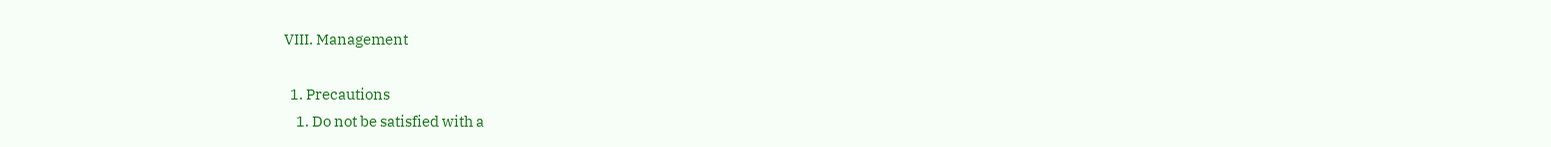VIII. Management

  1. Precautions
    1. Do not be satisfied with a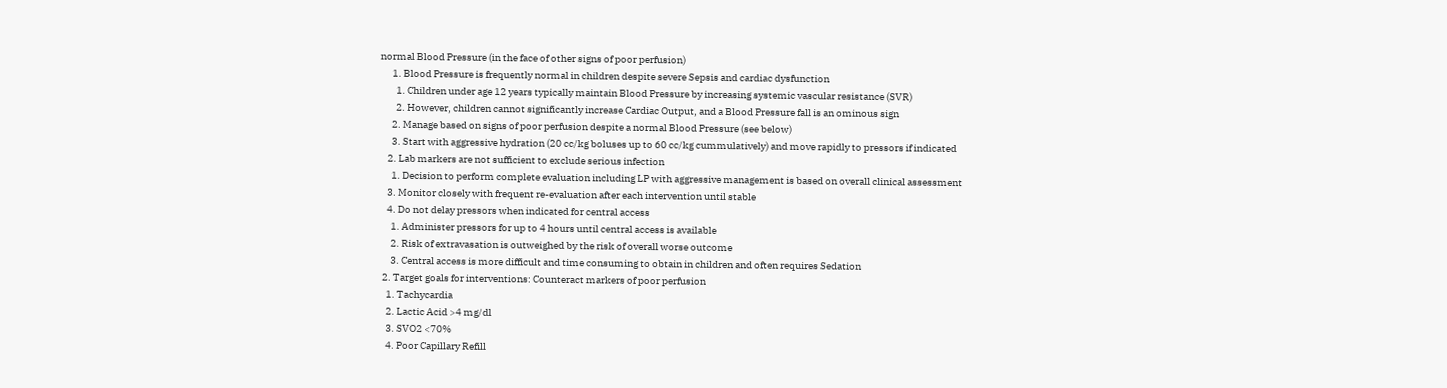normal Blood Pressure (in the face of other signs of poor perfusion)
      1. Blood Pressure is frequently normal in children despite severe Sepsis and cardiac dysfunction
        1. Children under age 12 years typically maintain Blood Pressure by increasing systemic vascular resistance (SVR)
        2. However, children cannot significantly increase Cardiac Output, and a Blood Pressure fall is an ominous sign
      2. Manage based on signs of poor perfusion despite a normal Blood Pressure (see below)
      3. Start with aggressive hydration (20 cc/kg boluses up to 60 cc/kg cummulatively) and move rapidly to pressors if indicated
    2. Lab markers are not sufficient to exclude serious infection
      1. Decision to perform complete evaluation including LP with aggressive management is based on overall clinical assessment
    3. Monitor closely with frequent re-evaluation after each intervention until stable
    4. Do not delay pressors when indicated for central access
      1. Administer pressors for up to 4 hours until central access is available
      2. Risk of extravasation is outweighed by the risk of overall worse outcome
      3. Central access is more difficult and time consuming to obtain in children and often requires Sedation
  2. Target goals for interventions: Counteract markers of poor perfusion
    1. Tachycardia
    2. Lactic Acid >4 mg/dl
    3. SVO2 <70%
    4. Poor Capillary Refill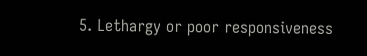5. Lethargy or poor responsiveness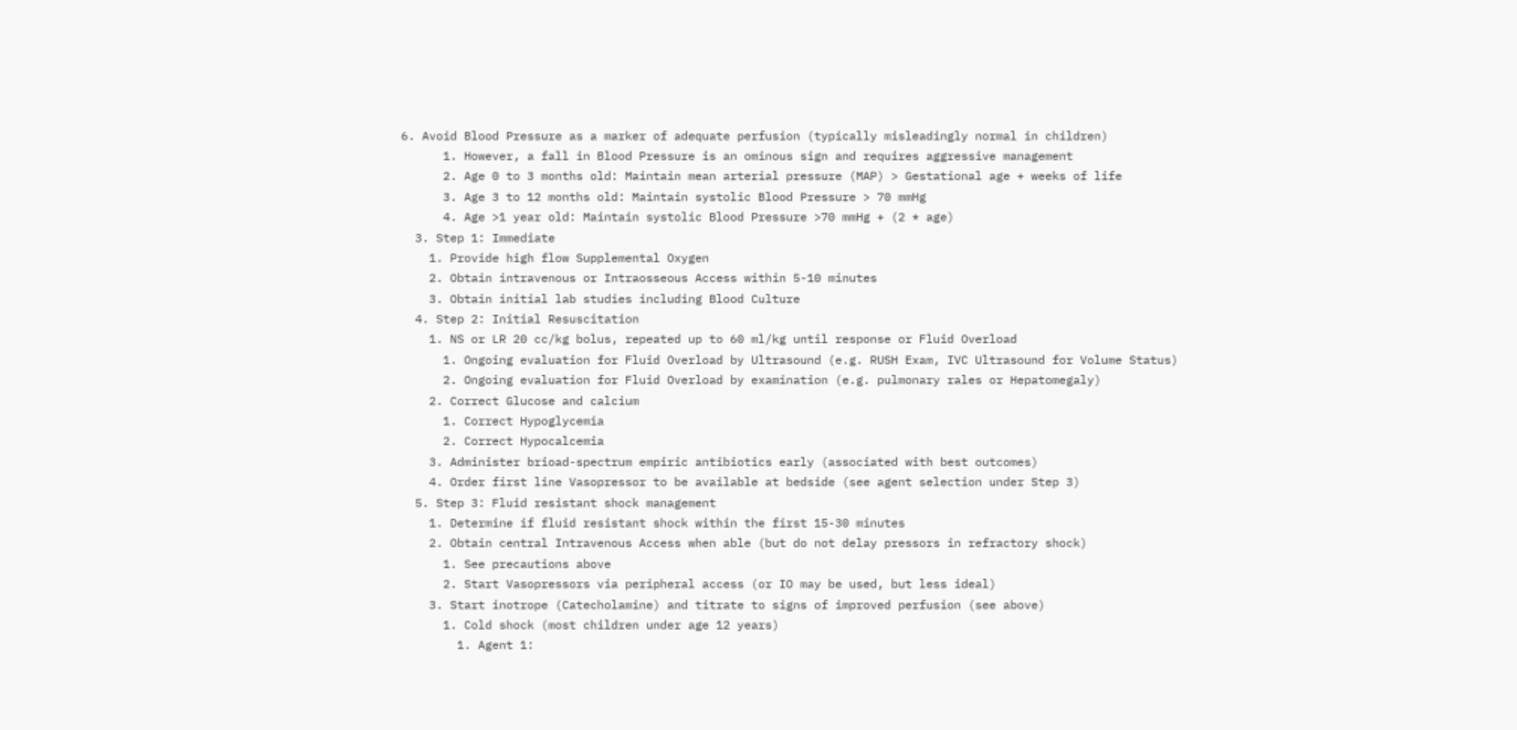6. Avoid Blood Pressure as a marker of adequate perfusion (typically misleadingly normal in children)
      1. However, a fall in Blood Pressure is an ominous sign and requires aggressive management
      2. Age 0 to 3 months old: Maintain mean arterial pressure (MAP) > Gestational age + weeks of life
      3. Age 3 to 12 months old: Maintain systolic Blood Pressure > 70 mmHg
      4. Age >1 year old: Maintain systolic Blood Pressure >70 mmHg + (2 * age)
  3. Step 1: Immediate
    1. Provide high flow Supplemental Oxygen
    2. Obtain intravenous or Intraosseous Access within 5-10 minutes
    3. Obtain initial lab studies including Blood Culture
  4. Step 2: Initial Resuscitation
    1. NS or LR 20 cc/kg bolus, repeated up to 60 ml/kg until response or Fluid Overload
      1. Ongoing evaluation for Fluid Overload by Ultrasound (e.g. RUSH Exam, IVC Ultrasound for Volume Status)
      2. Ongoing evaluation for Fluid Overload by examination (e.g. pulmonary rales or Hepatomegaly)
    2. Correct Glucose and calcium
      1. Correct Hypoglycemia
      2. Correct Hypocalcemia
    3. Administer brioad-spectrum empiric antibiotics early (associated with best outcomes)
    4. Order first line Vasopressor to be available at bedside (see agent selection under Step 3)
  5. Step 3: Fluid resistant shock management
    1. Determine if fluid resistant shock within the first 15-30 minutes
    2. Obtain central Intravenous Access when able (but do not delay pressors in refractory shock)
      1. See precautions above
      2. Start Vasopressors via peripheral access (or IO may be used, but less ideal)
    3. Start inotrope (Catecholamine) and titrate to signs of improved perfusion (see above)
      1. Cold shock (most children under age 12 years)
        1. Agent 1: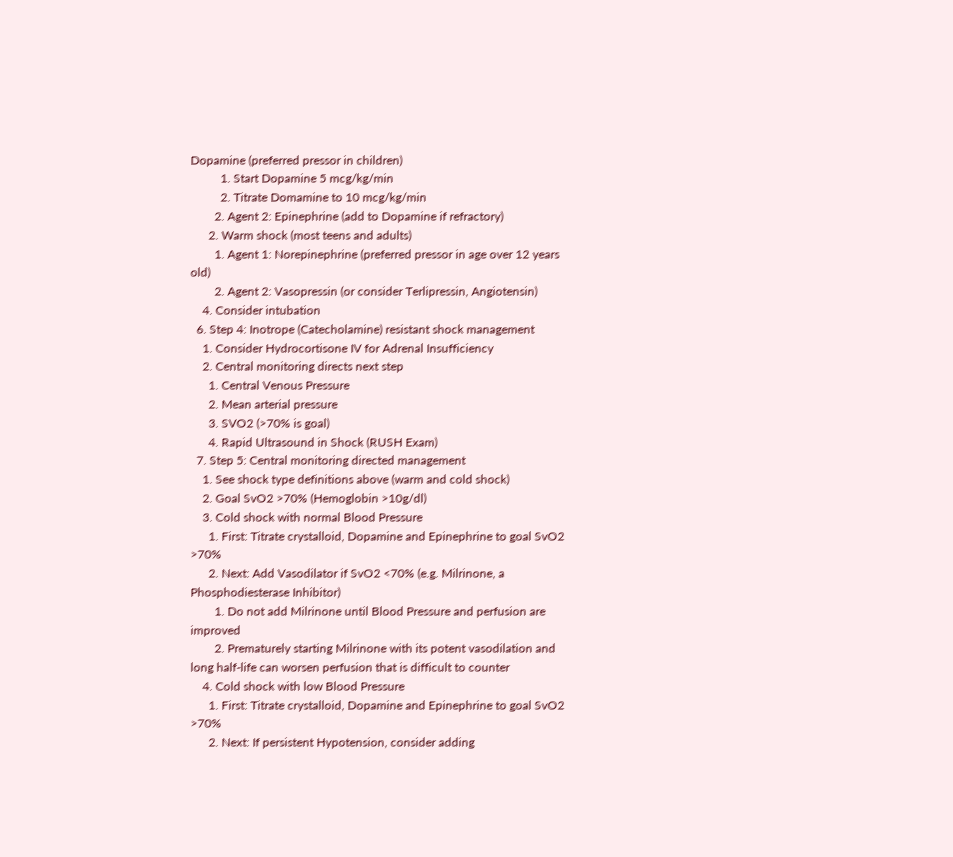Dopamine (preferred pressor in children)
          1. Start Dopamine 5 mcg/kg/min
          2. Titrate Domamine to 10 mcg/kg/min
        2. Agent 2: Epinephrine (add to Dopamine if refractory)
      2. Warm shock (most teens and adults)
        1. Agent 1: Norepinephrine (preferred pressor in age over 12 years old)
        2. Agent 2: Vasopressin (or consider Terlipressin, Angiotensin)
    4. Consider intubation
  6. Step 4: Inotrope (Catecholamine) resistant shock management
    1. Consider Hydrocortisone IV for Adrenal Insufficiency
    2. Central monitoring directs next step
      1. Central Venous Pressure
      2. Mean arterial pressure
      3. SVO2 (>70% is goal)
      4. Rapid Ultrasound in Shock (RUSH Exam)
  7. Step 5: Central monitoring directed management
    1. See shock type definitions above (warm and cold shock)
    2. Goal SvO2 >70% (Hemoglobin >10g/dl)
    3. Cold shock with normal Blood Pressure
      1. First: Titrate crystalloid, Dopamine and Epinephrine to goal SvO2 >70%
      2. Next: Add Vasodilator if SvO2 <70% (e.g. Milrinone, a Phosphodiesterase Inhibitor)
        1. Do not add Milrinone until Blood Pressure and perfusion are improved
        2. Prematurely starting Milrinone with its potent vasodilation and long half-life can worsen perfusion that is difficult to counter
    4. Cold shock with low Blood Pressure
      1. First: Titrate crystalloid, Dopamine and Epinephrine to goal SvO2 >70%
      2. Next: If persistent Hypotension, consider adding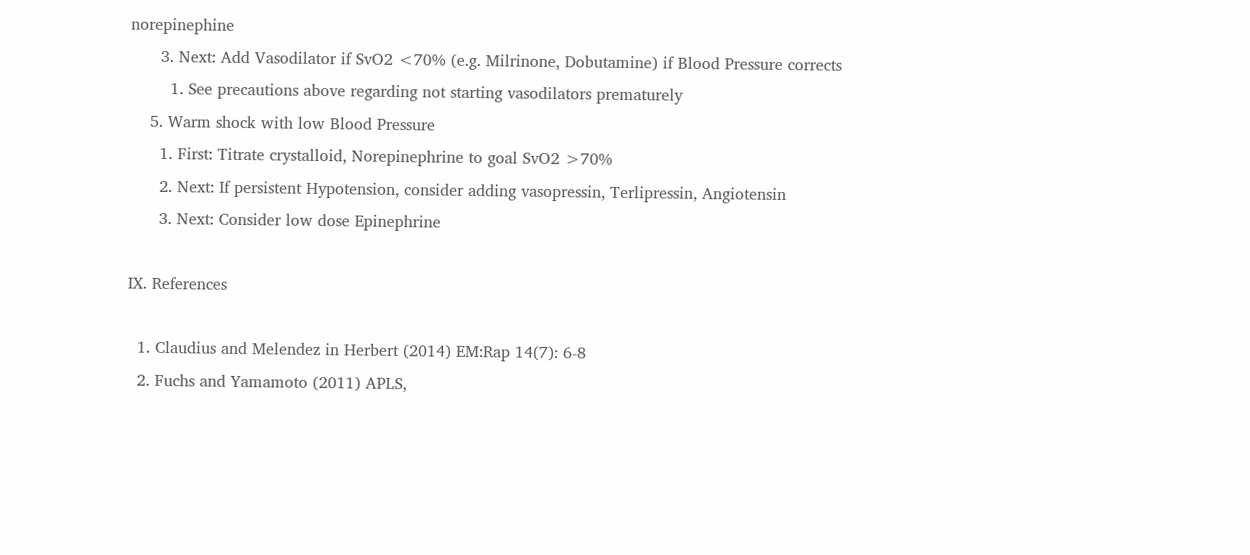norepinephine
      3. Next: Add Vasodilator if SvO2 <70% (e.g. Milrinone, Dobutamine) if Blood Pressure corrects
        1. See precautions above regarding not starting vasodilators prematurely
    5. Warm shock with low Blood Pressure
      1. First: Titrate crystalloid, Norepinephrine to goal SvO2 >70%
      2. Next: If persistent Hypotension, consider adding vasopressin, Terlipressin, Angiotensin
      3. Next: Consider low dose Epinephrine

IX. References

  1. Claudius and Melendez in Herbert (2014) EM:Rap 14(7): 6-8
  2. Fuchs and Yamamoto (2011) APLS,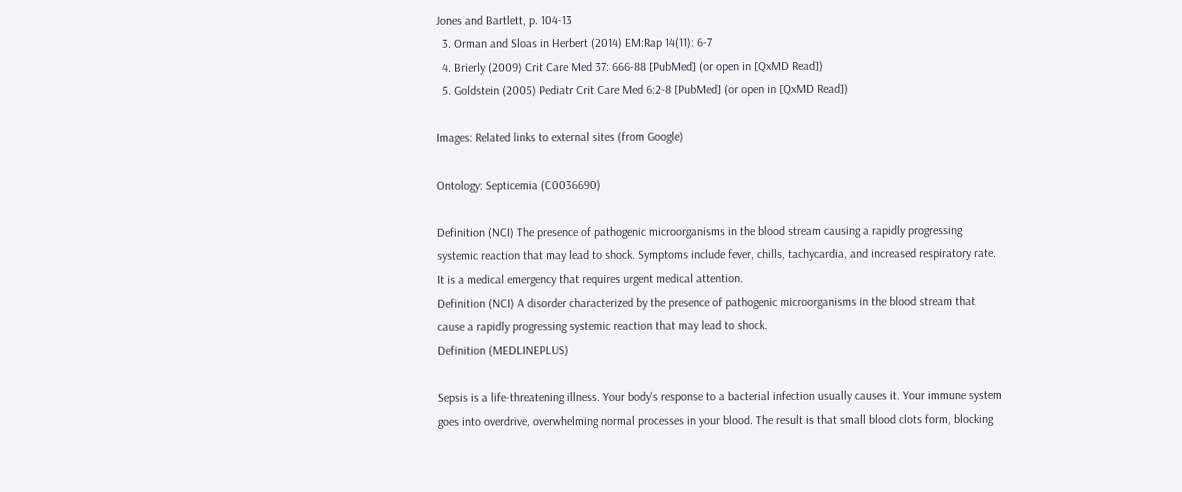Jones and Bartlett, p. 104-13
  3. Orman and Sloas in Herbert (2014) EM:Rap 14(11): 6-7
  4. Brierly (2009) Crit Care Med 37: 666-88 [PubMed] (or open in [QxMD Read])
  5. Goldstein (2005) Pediatr Crit Care Med 6:2-8 [PubMed] (or open in [QxMD Read])

Images: Related links to external sites (from Google)

Ontology: Septicemia (C0036690)

Definition (NCI) The presence of pathogenic microorganisms in the blood stream causing a rapidly progressing systemic reaction that may lead to shock. Symptoms include fever, chills, tachycardia, and increased respiratory rate. It is a medical emergency that requires urgent medical attention.
Definition (NCI) A disorder characterized by the presence of pathogenic microorganisms in the blood stream that cause a rapidly progressing systemic reaction that may lead to shock.
Definition (MEDLINEPLUS)

Sepsis is a life-threatening illness. Your body's response to a bacterial infection usually causes it. Your immune system goes into overdrive, overwhelming normal processes in your blood. The result is that small blood clots form, blocking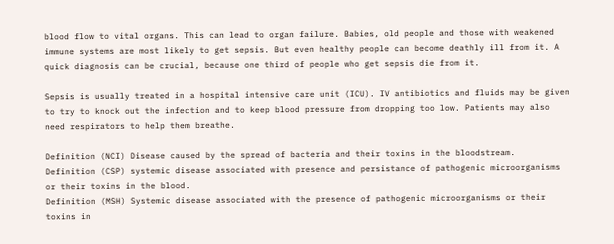blood flow to vital organs. This can lead to organ failure. Babies, old people and those with weakened immune systems are most likely to get sepsis. But even healthy people can become deathly ill from it. A quick diagnosis can be crucial, because one third of people who get sepsis die from it.

Sepsis is usually treated in a hospital intensive care unit (ICU). IV antibiotics and fluids may be given to try to knock out the infection and to keep blood pressure from dropping too low. Patients may also need respirators to help them breathe.

Definition (NCI) Disease caused by the spread of bacteria and their toxins in the bloodstream.
Definition (CSP) systemic disease associated with presence and persistance of pathogenic microorganisms or their toxins in the blood.
Definition (MSH) Systemic disease associated with the presence of pathogenic microorganisms or their toxins in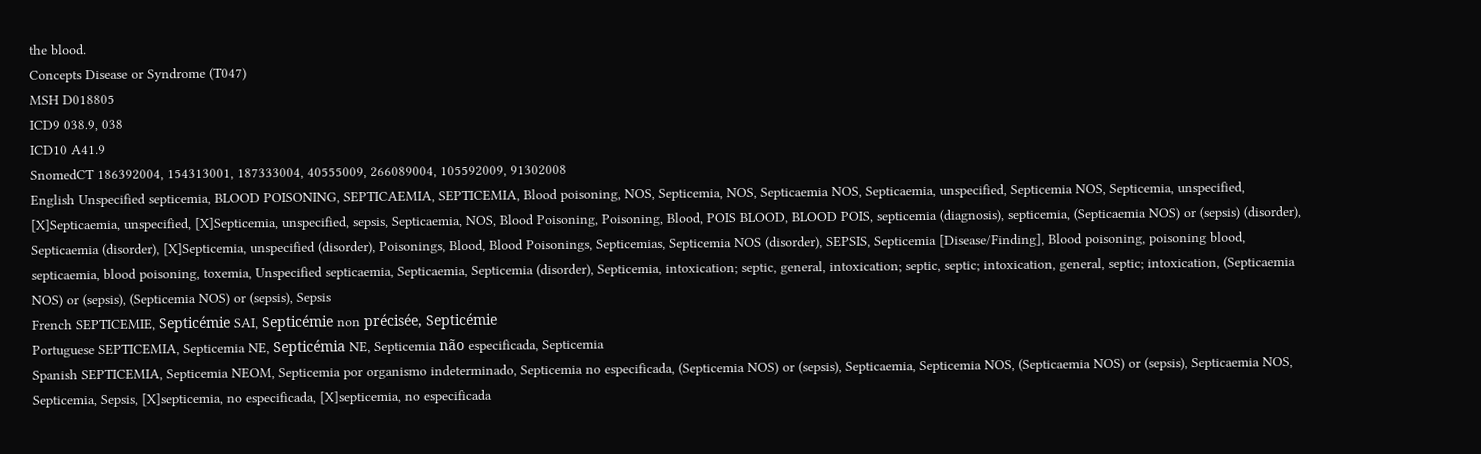the blood.
Concepts Disease or Syndrome (T047)
MSH D018805
ICD9 038.9, 038
ICD10 A41.9
SnomedCT 186392004, 154313001, 187333004, 40555009, 266089004, 105592009, 91302008
English Unspecified septicemia, BLOOD POISONING, SEPTICAEMIA, SEPTICEMIA, Blood poisoning, NOS, Septicemia, NOS, Septicaemia NOS, Septicaemia, unspecified, Septicemia NOS, Septicemia, unspecified, [X]Septicaemia, unspecified, [X]Septicemia, unspecified, sepsis, Septicaemia, NOS, Blood Poisoning, Poisoning, Blood, POIS BLOOD, BLOOD POIS, septicemia (diagnosis), septicemia, (Septicaemia NOS) or (sepsis) (disorder), Septicaemia (disorder), [X]Septicemia, unspecified (disorder), Poisonings, Blood, Blood Poisonings, Septicemias, Septicemia NOS (disorder), SEPSIS, Septicemia [Disease/Finding], Blood poisoning, poisoning blood, septicaemia, blood poisoning, toxemia, Unspecified septicaemia, Septicaemia, Septicemia (disorder), Septicemia, intoxication; septic, general, intoxication; septic, septic; intoxication, general, septic; intoxication, (Septicaemia NOS) or (sepsis), (Septicemia NOS) or (sepsis), Sepsis
French SEPTICEMIE, Septicémie SAI, Septicémie non précisée, Septicémie
Portuguese SEPTICEMIA, Septicemia NE, Septicémia NE, Septicemia não especificada, Septicemia
Spanish SEPTICEMIA, Septicemia NEOM, Septicemia por organismo indeterminado, Septicemia no especificada, (Septicemia NOS) or (sepsis), Septicaemia, Septicemia NOS, (Septicaemia NOS) or (sepsis), Septicaemia NOS, Septicemia, Sepsis, [X]septicemia, no especificada, [X]septicemia, no especificada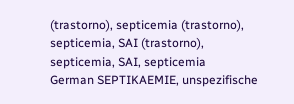(trastorno), septicemia (trastorno), septicemia, SAI (trastorno), septicemia, SAI, septicemia
German SEPTIKAEMIE, unspezifische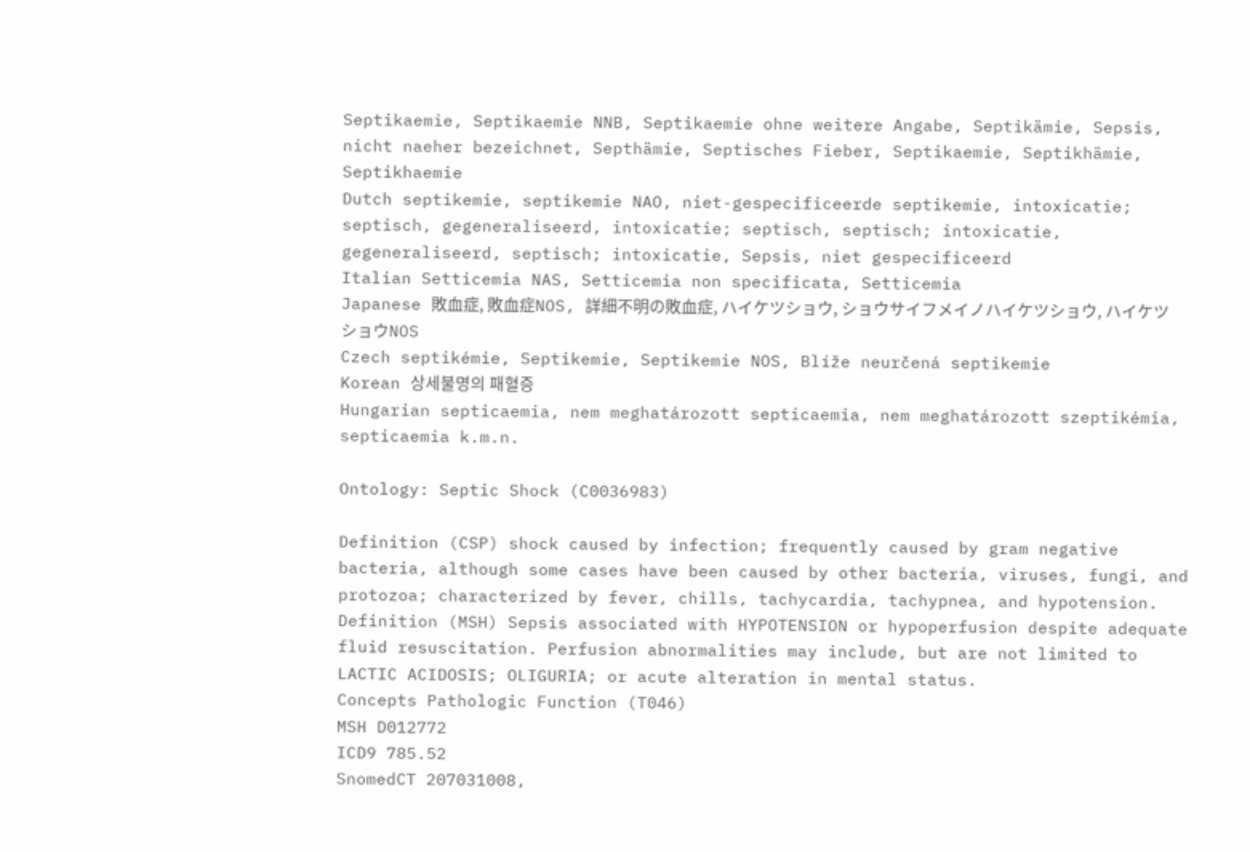Septikaemie, Septikaemie NNB, Septikaemie ohne weitere Angabe, Septikämie, Sepsis, nicht naeher bezeichnet, Septhämie, Septisches Fieber, Septikaemie, Septikhämie, Septikhaemie
Dutch septikemie, septikemie NAO, niet-gespecificeerde septikemie, intoxicatie; septisch, gegeneraliseerd, intoxicatie; septisch, septisch; intoxicatie, gegeneraliseerd, septisch; intoxicatie, Sepsis, niet gespecificeerd
Italian Setticemia NAS, Setticemia non specificata, Setticemia
Japanese 敗血症, 敗血症NOS, 詳細不明の敗血症, ハイケツショウ, ショウサイフメイノハイケツショウ, ハイケツショウNOS
Czech septikémie, Septikemie, Septikemie NOS, Blíže neurčená septikemie
Korean 상세불명의 패혈증
Hungarian septicaemia, nem meghatározott septicaemia, nem meghatározott szeptikémia, septicaemia k.m.n.

Ontology: Septic Shock (C0036983)

Definition (CSP) shock caused by infection; frequently caused by gram negative bacteria, although some cases have been caused by other bacteria, viruses, fungi, and protozoa; characterized by fever, chills, tachycardia, tachypnea, and hypotension.
Definition (MSH) Sepsis associated with HYPOTENSION or hypoperfusion despite adequate fluid resuscitation. Perfusion abnormalities may include, but are not limited to LACTIC ACIDOSIS; OLIGURIA; or acute alteration in mental status.
Concepts Pathologic Function (T046)
MSH D012772
ICD9 785.52
SnomedCT 207031008,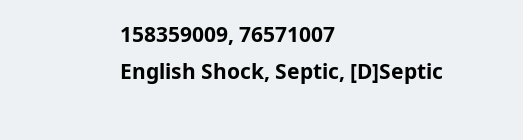158359009, 76571007
English Shock, Septic, [D]Septic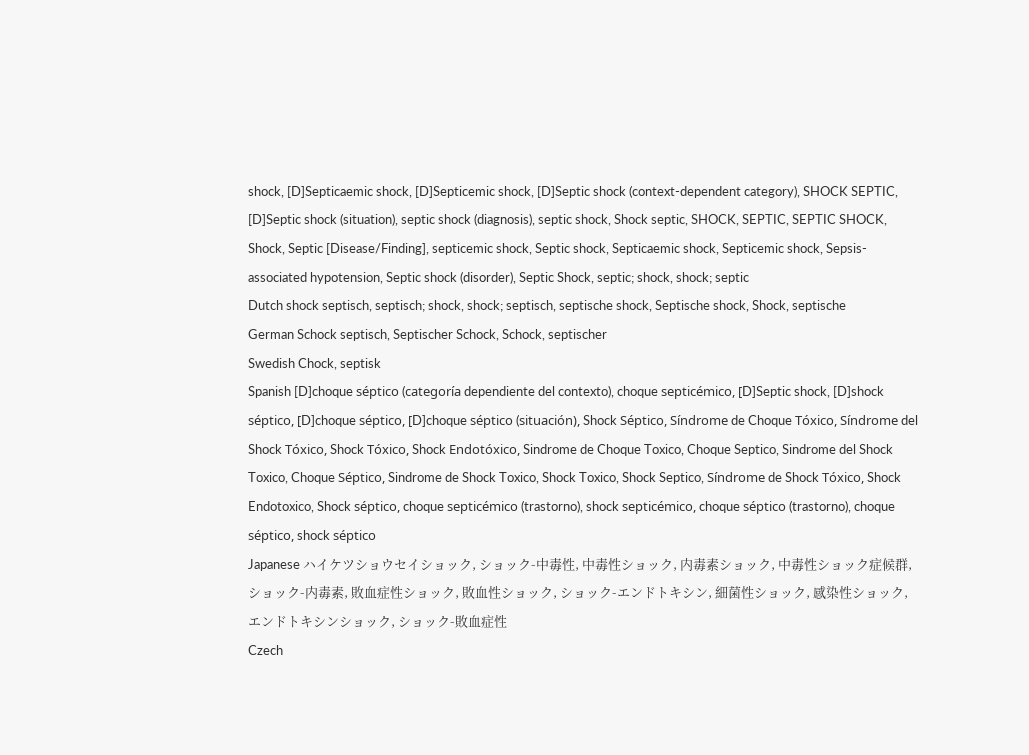shock, [D]Septicaemic shock, [D]Septicemic shock, [D]Septic shock (context-dependent category), SHOCK SEPTIC, [D]Septic shock (situation), septic shock (diagnosis), septic shock, Shock septic, SHOCK, SEPTIC, SEPTIC SHOCK, Shock, Septic [Disease/Finding], septicemic shock, Septic shock, Septicaemic shock, Septicemic shock, Sepsis-associated hypotension, Septic shock (disorder), Septic Shock, septic; shock, shock; septic
Dutch shock septisch, septisch; shock, shock; septisch, septische shock, Septische shock, Shock, septische
German Schock septisch, Septischer Schock, Schock, septischer
Swedish Chock, septisk
Spanish [D]choque séptico (categoría dependiente del contexto), choque septicémico, [D]Septic shock, [D]shock séptico, [D]choque séptico, [D]choque séptico (situación), Shock Séptico, Síndrome de Choque Tóxico, Síndrome del Shock Tóxico, Shock Tóxico, Shock Endotóxico, Sindrome de Choque Toxico, Choque Septico, Sindrome del Shock Toxico, Choque Séptico, Sindrome de Shock Toxico, Shock Toxico, Shock Septico, Síndrome de Shock Tóxico, Shock Endotoxico, Shock séptico, choque septicémico (trastorno), shock septicémico, choque séptico (trastorno), choque séptico, shock séptico
Japanese ハイケツショウセイショック, ショック-中毒性, 中毒性ショック, 内毒素ショック, 中毒性ショック症候群, ショック-内毒素, 敗血症性ショック, 敗血性ショック, ショック-エンドトキシン, 細菌性ショック, 感染性ショック, エンドトキシンショック, ショック-敗血症性
Czech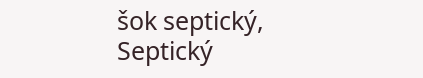šok septický, Septický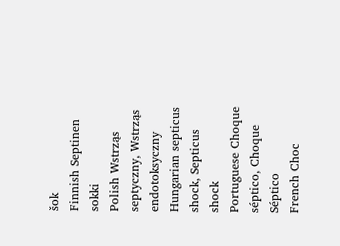šok
Finnish Septinen sokki
Polish Wstrząs septyczny, Wstrząs endotoksyczny
Hungarian septicus shock, Septicus shock
Portuguese Choque séptico, Choque Séptico
French Choc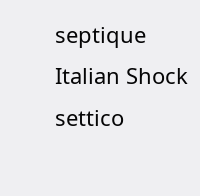septique
Italian Shock settico